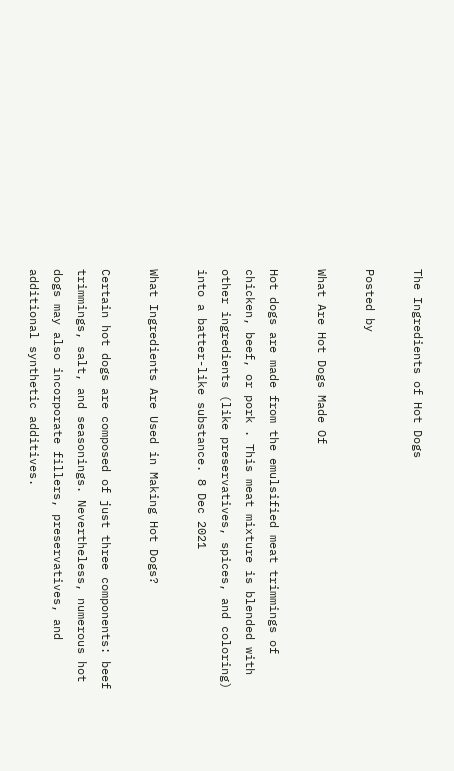The Ingredients of Hot Dogs

Posted by

What Are Hot Dogs Made Of

Hot dogs are made from the emulsified meat trimmings of chicken, beef, or pork . This meat mixture is blended with other ingredients (like preservatives, spices, and coloring) into a batter-like substance. 8 Dec 2021

What Ingredients Are Used in Making Hot Dogs?

Certain hot dogs are composed of just three components: beef trimmings, salt, and seasonings. Nevertheless, numerous hot dogs may also incorporate fillers, preservatives, and additional synthetic additives.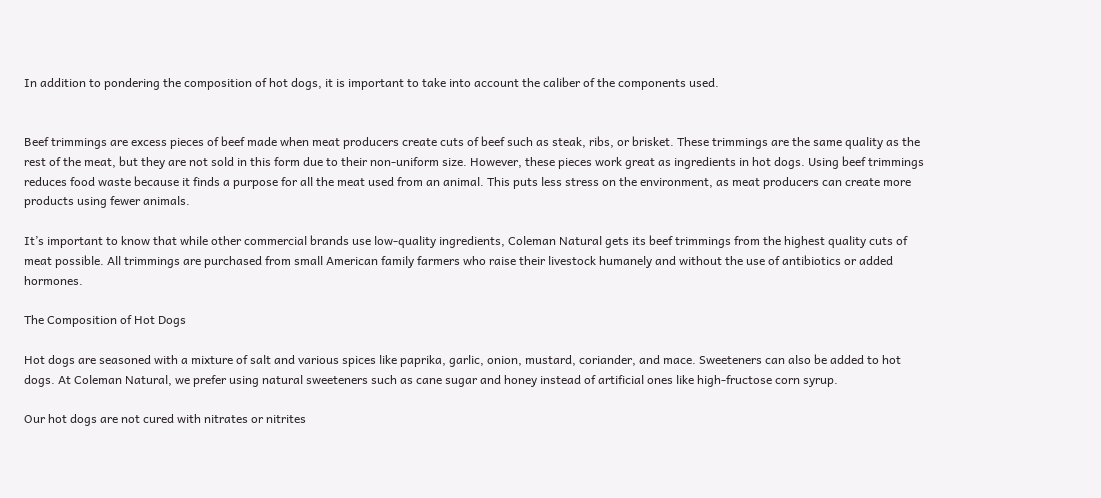In addition to pondering the composition of hot dogs, it is important to take into account the caliber of the components used.


Beef trimmings are excess pieces of beef made when meat producers create cuts of beef such as steak, ribs, or brisket. These trimmings are the same quality as the rest of the meat, but they are not sold in this form due to their non-uniform size. However, these pieces work great as ingredients in hot dogs. Using beef trimmings reduces food waste because it finds a purpose for all the meat used from an animal. This puts less stress on the environment, as meat producers can create more products using fewer animals.

It’s important to know that while other commercial brands use low-quality ingredients, Coleman Natural gets its beef trimmings from the highest quality cuts of meat possible. All trimmings are purchased from small American family farmers who raise their livestock humanely and without the use of antibiotics or added hormones.

The Composition of Hot Dogs

Hot dogs are seasoned with a mixture of salt and various spices like paprika, garlic, onion, mustard, coriander, and mace. Sweeteners can also be added to hot dogs. At Coleman Natural, we prefer using natural sweeteners such as cane sugar and honey instead of artificial ones like high-fructose corn syrup.

Our hot dogs are not cured with nitrates or nitrites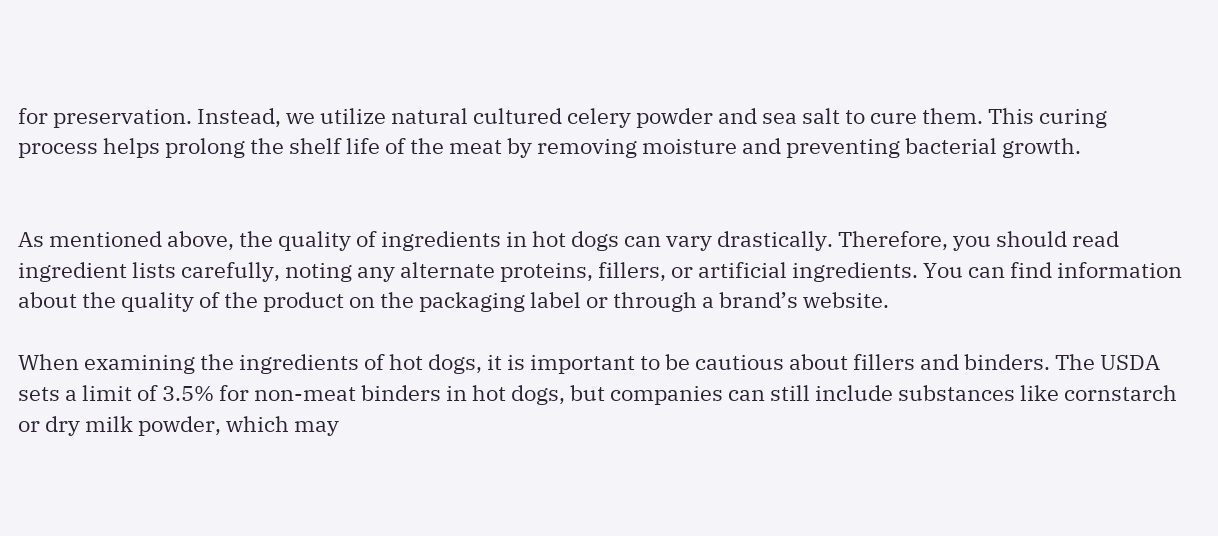for preservation. Instead, we utilize natural cultured celery powder and sea salt to cure them. This curing process helps prolong the shelf life of the meat by removing moisture and preventing bacterial growth.


As mentioned above, the quality of ingredients in hot dogs can vary drastically. Therefore, you should read ingredient lists carefully, noting any alternate proteins, fillers, or artificial ingredients. You can find information about the quality of the product on the packaging label or through a brand’s website.

When examining the ingredients of hot dogs, it is important to be cautious about fillers and binders. The USDA sets a limit of 3.5% for non-meat binders in hot dogs, but companies can still include substances like cornstarch or dry milk powder, which may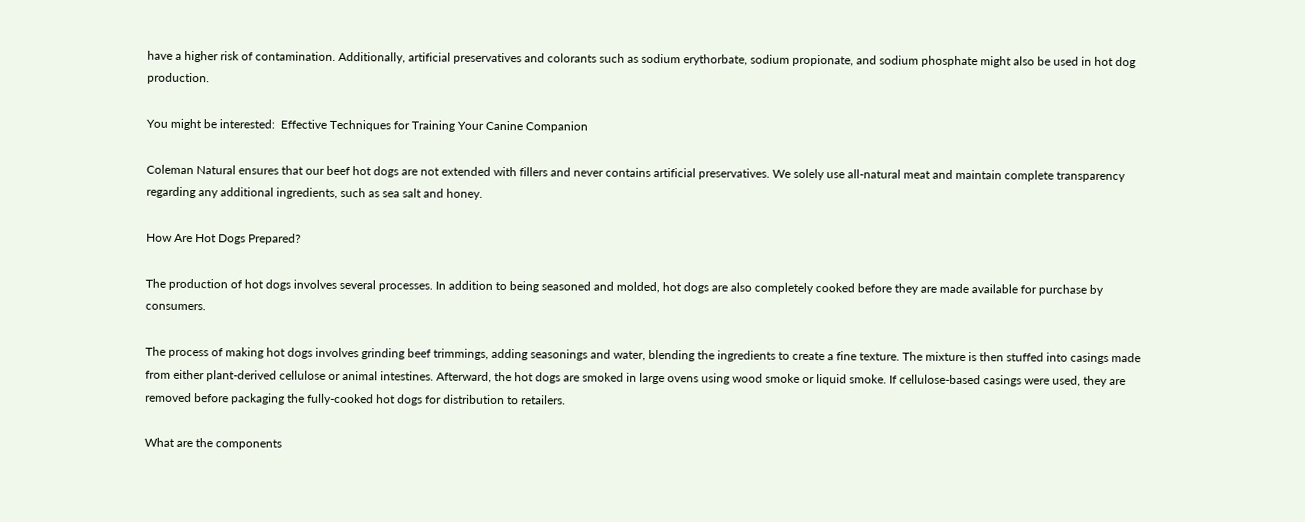have a higher risk of contamination. Additionally, artificial preservatives and colorants such as sodium erythorbate, sodium propionate, and sodium phosphate might also be used in hot dog production.

You might be interested:  Effective Techniques for Training Your Canine Companion

Coleman Natural ensures that our beef hot dogs are not extended with fillers and never contains artificial preservatives. We solely use all-natural meat and maintain complete transparency regarding any additional ingredients, such as sea salt and honey.

How Are Hot Dogs Prepared?

The production of hot dogs involves several processes. In addition to being seasoned and molded, hot dogs are also completely cooked before they are made available for purchase by consumers.

The process of making hot dogs involves grinding beef trimmings, adding seasonings and water, blending the ingredients to create a fine texture. The mixture is then stuffed into casings made from either plant-derived cellulose or animal intestines. Afterward, the hot dogs are smoked in large ovens using wood smoke or liquid smoke. If cellulose-based casings were used, they are removed before packaging the fully-cooked hot dogs for distribution to retailers.

What are the components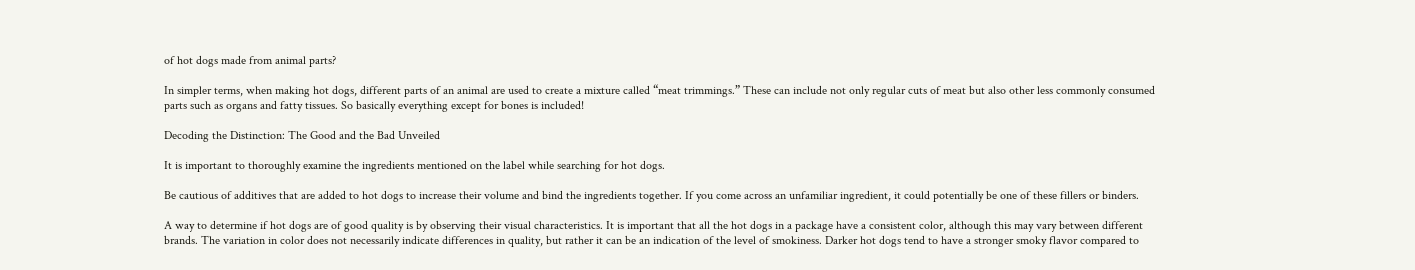of hot dogs made from animal parts?

In simpler terms, when making hot dogs, different parts of an animal are used to create a mixture called “meat trimmings.” These can include not only regular cuts of meat but also other less commonly consumed parts such as organs and fatty tissues. So basically everything except for bones is included!

Decoding the Distinction: The Good and the Bad Unveiled

It is important to thoroughly examine the ingredients mentioned on the label while searching for hot dogs.

Be cautious of additives that are added to hot dogs to increase their volume and bind the ingredients together. If you come across an unfamiliar ingredient, it could potentially be one of these fillers or binders.

A way to determine if hot dogs are of good quality is by observing their visual characteristics. It is important that all the hot dogs in a package have a consistent color, although this may vary between different brands. The variation in color does not necessarily indicate differences in quality, but rather it can be an indication of the level of smokiness. Darker hot dogs tend to have a stronger smoky flavor compared to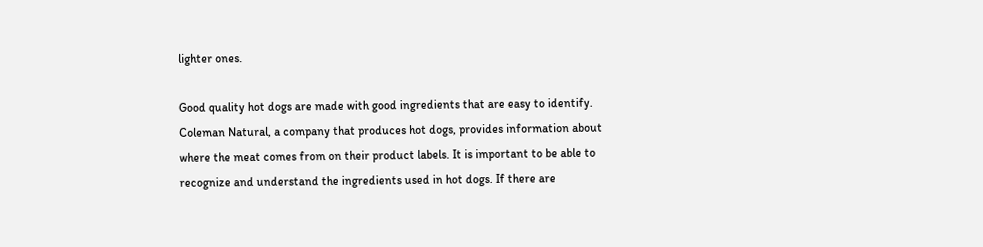lighter ones.

Good quality hot dogs are made with good ingredients that are easy to identify. Coleman Natural, a company that produces hot dogs, provides information about where the meat comes from on their product labels. It is important to be able to recognize and understand the ingredients used in hot dogs. If there are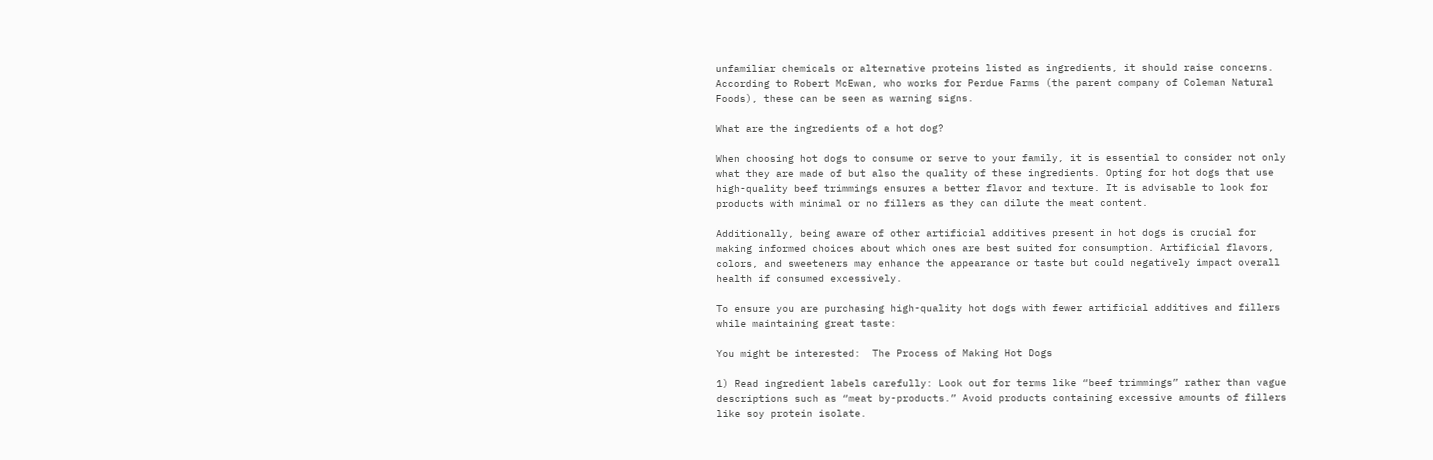unfamiliar chemicals or alternative proteins listed as ingredients, it should raise concerns. According to Robert McEwan, who works for Perdue Farms (the parent company of Coleman Natural Foods), these can be seen as warning signs.

What are the ingredients of a hot dog?

When choosing hot dogs to consume or serve to your family, it is essential to consider not only what they are made of but also the quality of these ingredients. Opting for hot dogs that use high-quality beef trimmings ensures a better flavor and texture. It is advisable to look for products with minimal or no fillers as they can dilute the meat content.

Additionally, being aware of other artificial additives present in hot dogs is crucial for making informed choices about which ones are best suited for consumption. Artificial flavors, colors, and sweeteners may enhance the appearance or taste but could negatively impact overall health if consumed excessively.

To ensure you are purchasing high-quality hot dogs with fewer artificial additives and fillers while maintaining great taste:

You might be interested:  The Process of Making Hot Dogs

1) Read ingredient labels carefully: Look out for terms like “beef trimmings” rather than vague descriptions such as “meat by-products.” Avoid products containing excessive amounts of fillers like soy protein isolate.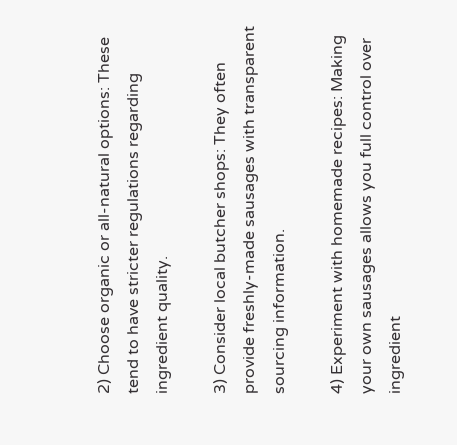2) Choose organic or all-natural options: These tend to have stricter regulations regarding ingredient quality.

3) Consider local butcher shops: They often provide freshly-made sausages with transparent sourcing information.

4) Experiment with homemade recipes: Making your own sausages allows you full control over ingredient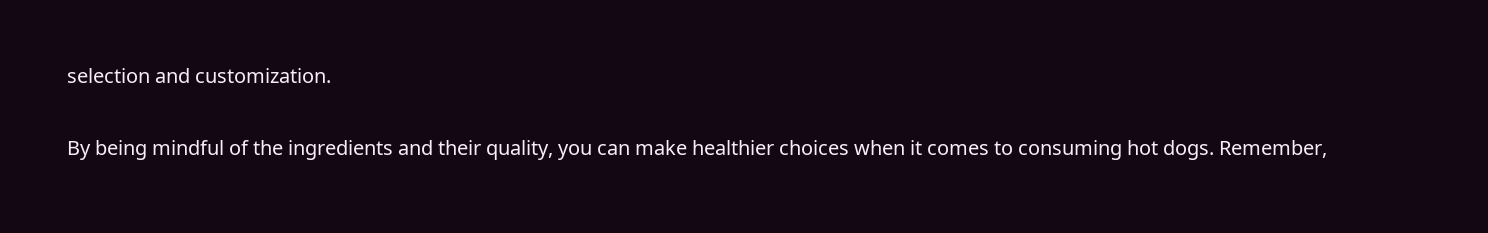selection and customization.

By being mindful of the ingredients and their quality, you can make healthier choices when it comes to consuming hot dogs. Remember,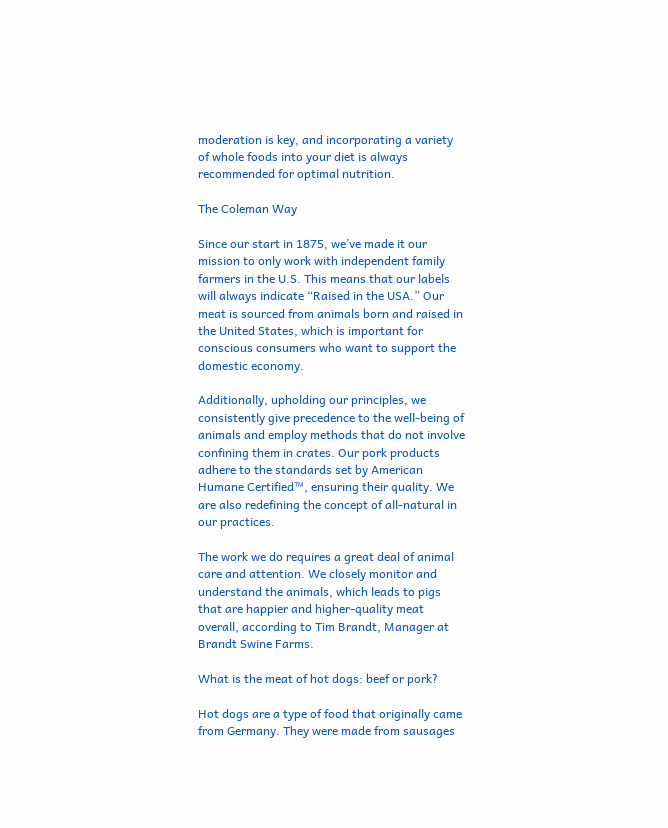moderation is key, and incorporating a variety of whole foods into your diet is always recommended for optimal nutrition.

The Coleman Way

Since our start in 1875, we’ve made it our mission to only work with independent family farmers in the U.S. This means that our labels will always indicate “Raised in the USA.” Our meat is sourced from animals born and raised in the United States, which is important for conscious consumers who want to support the domestic economy.

Additionally, upholding our principles, we consistently give precedence to the well-being of animals and employ methods that do not involve confining them in crates. Our pork products adhere to the standards set by American Humane Certified™, ensuring their quality. We are also redefining the concept of all-natural in our practices.

The work we do requires a great deal of animal care and attention. We closely monitor and understand the animals, which leads to pigs that are happier and higher-quality meat overall, according to Tim Brandt, Manager at Brandt Swine Farms.

What is the meat of hot dogs: beef or pork?

Hot dogs are a type of food that originally came from Germany. They were made from sausages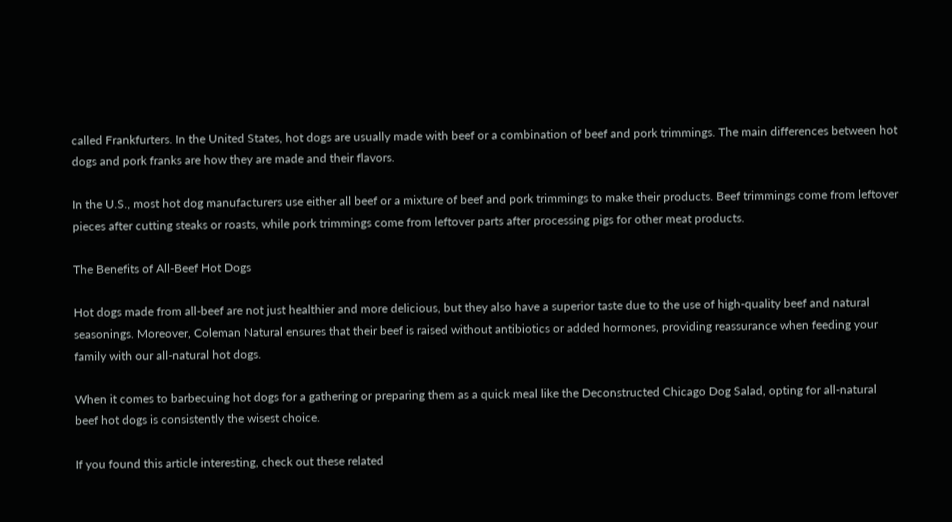called Frankfurters. In the United States, hot dogs are usually made with beef or a combination of beef and pork trimmings. The main differences between hot dogs and pork franks are how they are made and their flavors.

In the U.S., most hot dog manufacturers use either all beef or a mixture of beef and pork trimmings to make their products. Beef trimmings come from leftover pieces after cutting steaks or roasts, while pork trimmings come from leftover parts after processing pigs for other meat products.

The Benefits of All-Beef Hot Dogs

Hot dogs made from all-beef are not just healthier and more delicious, but they also have a superior taste due to the use of high-quality beef and natural seasonings. Moreover, Coleman Natural ensures that their beef is raised without antibiotics or added hormones, providing reassurance when feeding your family with our all-natural hot dogs.

When it comes to barbecuing hot dogs for a gathering or preparing them as a quick meal like the Deconstructed Chicago Dog Salad, opting for all-natural beef hot dogs is consistently the wisest choice.

If you found this article interesting, check out these related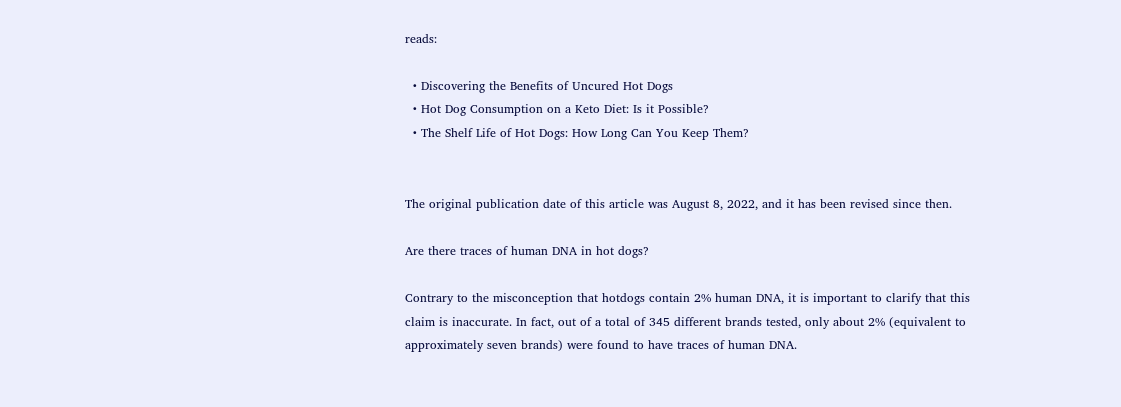reads:

  • Discovering the Benefits of Uncured Hot Dogs
  • Hot Dog Consumption on a Keto Diet: Is it Possible?
  • The Shelf Life of Hot Dogs: How Long Can You Keep Them?


The original publication date of this article was August 8, 2022, and it has been revised since then.

Are there traces of human DNA in hot dogs?

Contrary to the misconception that hotdogs contain 2% human DNA, it is important to clarify that this claim is inaccurate. In fact, out of a total of 345 different brands tested, only about 2% (equivalent to approximately seven brands) were found to have traces of human DNA.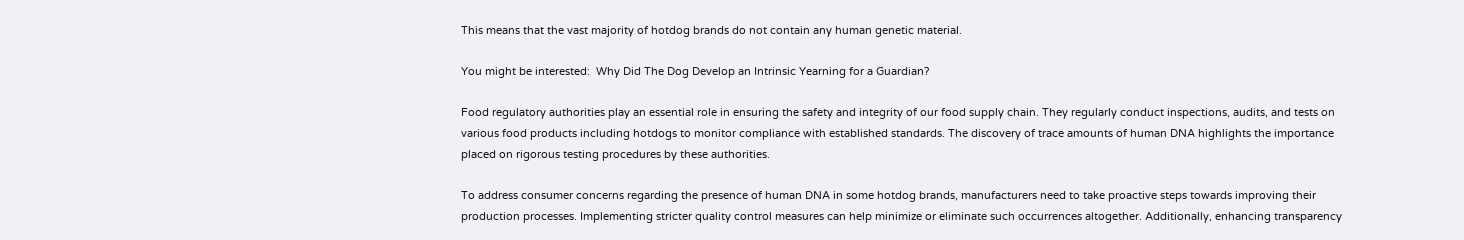This means that the vast majority of hotdog brands do not contain any human genetic material.

You might be interested:  Why Did The Dog Develop an Intrinsic Yearning for a Guardian?

Food regulatory authorities play an essential role in ensuring the safety and integrity of our food supply chain. They regularly conduct inspections, audits, and tests on various food products including hotdogs to monitor compliance with established standards. The discovery of trace amounts of human DNA highlights the importance placed on rigorous testing procedures by these authorities.

To address consumer concerns regarding the presence of human DNA in some hotdog brands, manufacturers need to take proactive steps towards improving their production processes. Implementing stricter quality control measures can help minimize or eliminate such occurrences altogether. Additionally, enhancing transparency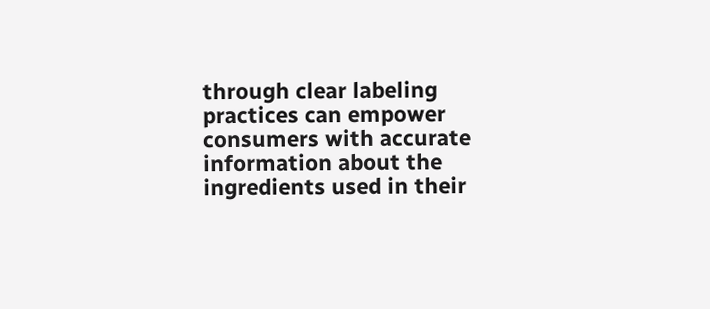through clear labeling practices can empower consumers with accurate information about the ingredients used in their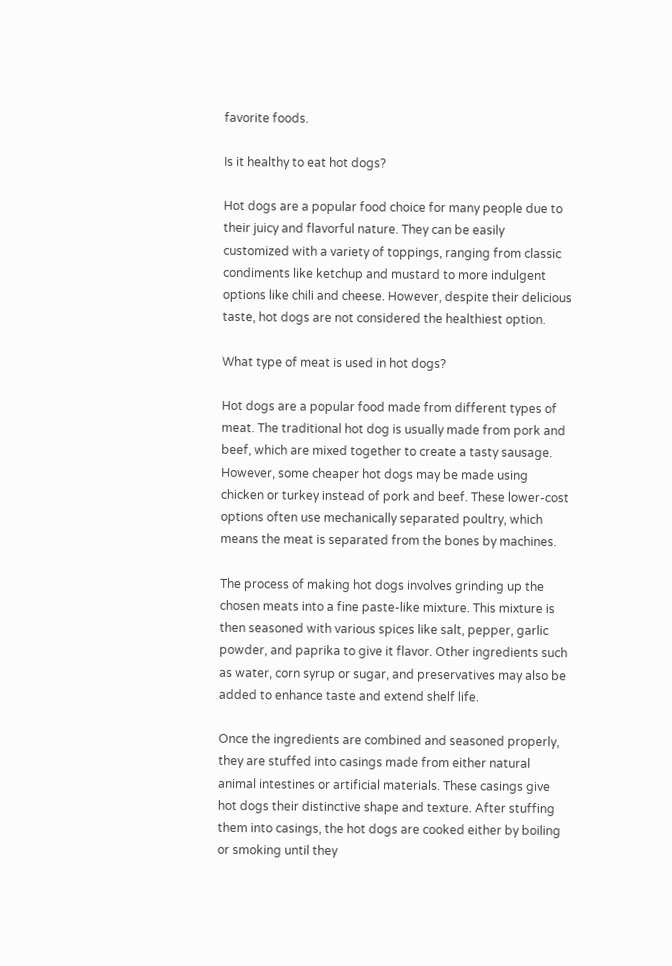favorite foods.

Is it healthy to eat hot dogs?

Hot dogs are a popular food choice for many people due to their juicy and flavorful nature. They can be easily customized with a variety of toppings, ranging from classic condiments like ketchup and mustard to more indulgent options like chili and cheese. However, despite their delicious taste, hot dogs are not considered the healthiest option.

What type of meat is used in hot dogs?

Hot dogs are a popular food made from different types of meat. The traditional hot dog is usually made from pork and beef, which are mixed together to create a tasty sausage. However, some cheaper hot dogs may be made using chicken or turkey instead of pork and beef. These lower-cost options often use mechanically separated poultry, which means the meat is separated from the bones by machines.

The process of making hot dogs involves grinding up the chosen meats into a fine paste-like mixture. This mixture is then seasoned with various spices like salt, pepper, garlic powder, and paprika to give it flavor. Other ingredients such as water, corn syrup or sugar, and preservatives may also be added to enhance taste and extend shelf life.

Once the ingredients are combined and seasoned properly, they are stuffed into casings made from either natural animal intestines or artificial materials. These casings give hot dogs their distinctive shape and texture. After stuffing them into casings, the hot dogs are cooked either by boiling or smoking until they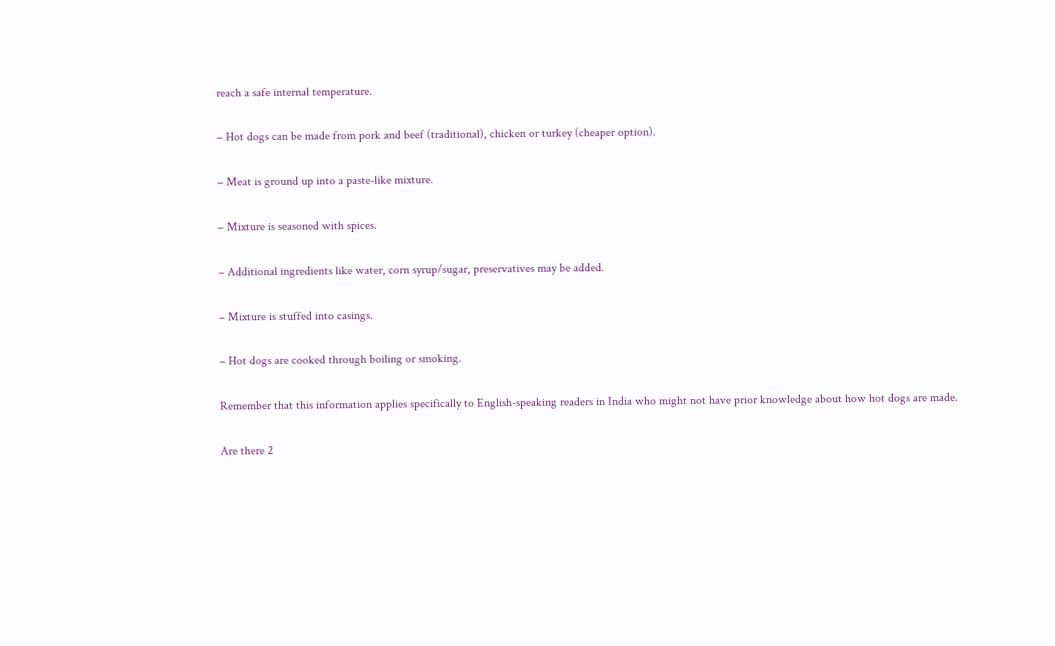reach a safe internal temperature.

– Hot dogs can be made from pork and beef (traditional), chicken or turkey (cheaper option).

– Meat is ground up into a paste-like mixture.

– Mixture is seasoned with spices.

– Additional ingredients like water, corn syrup/sugar, preservatives may be added.

– Mixture is stuffed into casings.

– Hot dogs are cooked through boiling or smoking.

Remember that this information applies specifically to English-speaking readers in India who might not have prior knowledge about how hot dogs are made.

Are there 2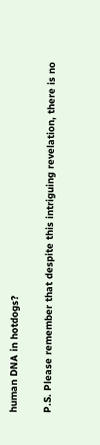human DNA in hotdogs?

P.S. Please remember that despite this intriguing revelation, there is no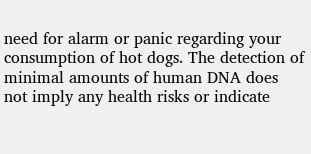need for alarm or panic regarding your consumption of hot dogs. The detection of minimal amounts of human DNA does not imply any health risks or indicate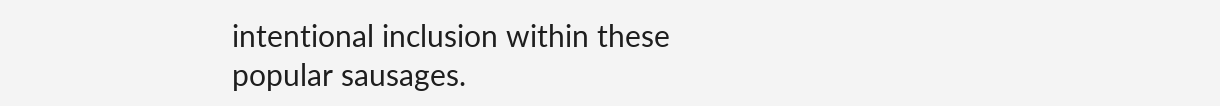intentional inclusion within these popular sausages.